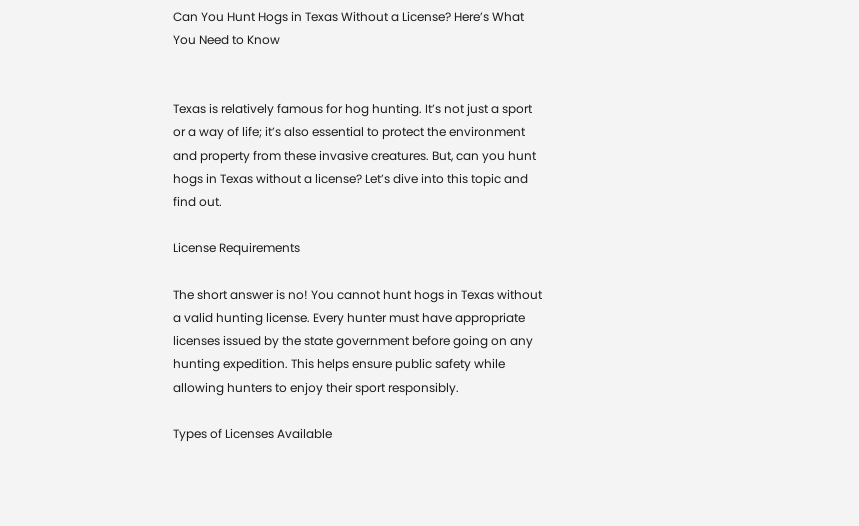Can You Hunt Hogs in Texas Without a License? Here’s What You Need to Know


Texas is relatively famous for hog hunting. It’s not just a sport or a way of life; it’s also essential to protect the environment and property from these invasive creatures. But, can you hunt hogs in Texas without a license? Let’s dive into this topic and find out.

License Requirements

The short answer is no! You cannot hunt hogs in Texas without a valid hunting license. Every hunter must have appropriate licenses issued by the state government before going on any hunting expedition. This helps ensure public safety while allowing hunters to enjoy their sport responsibly.

Types of Licenses Available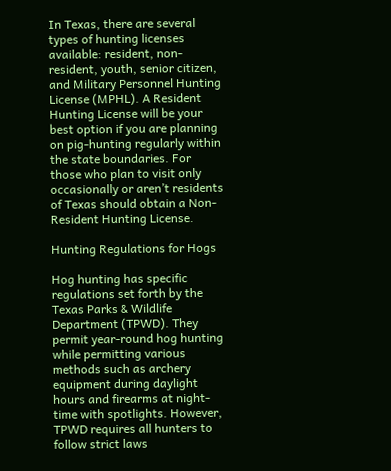In Texas, there are several types of hunting licenses available: resident, non-resident, youth, senior citizen, and Military Personnel Hunting License (MPHL). A Resident Hunting License will be your best option if you are planning on pig-hunting regularly within the state boundaries. For those who plan to visit only occasionally or aren’t residents of Texas should obtain a Non-Resident Hunting License.

Hunting Regulations for Hogs

Hog hunting has specific regulations set forth by the Texas Parks & Wildlife Department (TPWD). They permit year-round hog hunting while permitting various methods such as archery equipment during daylight hours and firearms at night-time with spotlights. However, TPWD requires all hunters to follow strict laws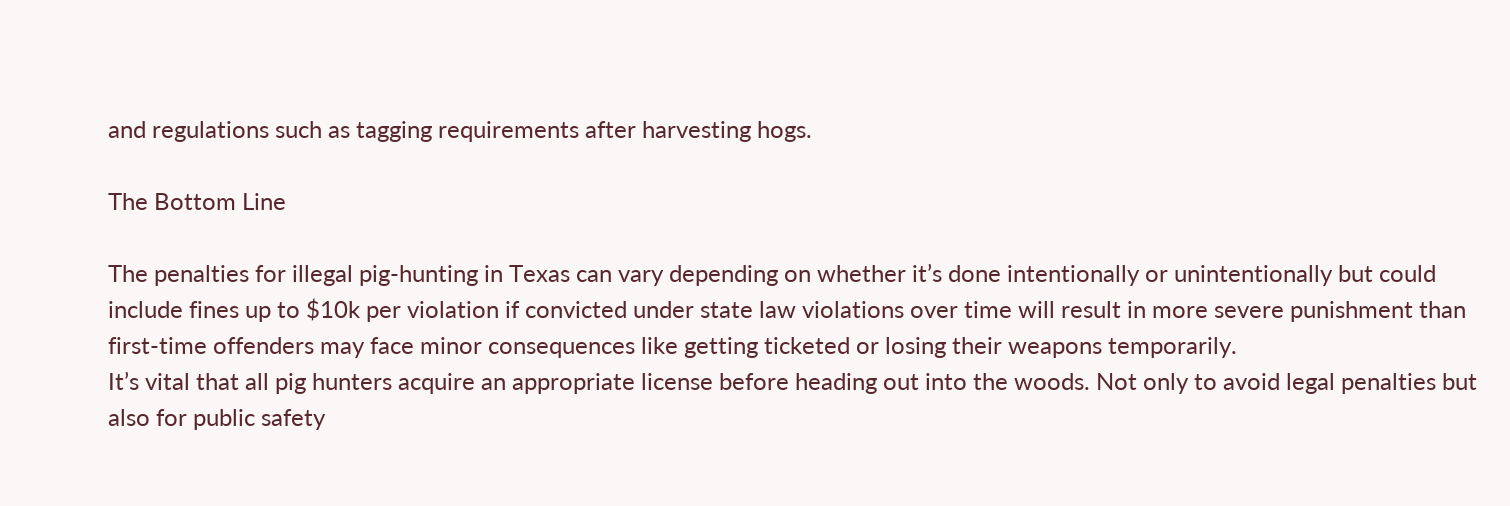and regulations such as tagging requirements after harvesting hogs.

The Bottom Line

The penalties for illegal pig-hunting in Texas can vary depending on whether it’s done intentionally or unintentionally but could include fines up to $10k per violation if convicted under state law violations over time will result in more severe punishment than first-time offenders may face minor consequences like getting ticketed or losing their weapons temporarily.
It’s vital that all pig hunters acquire an appropriate license before heading out into the woods. Not only to avoid legal penalties but also for public safety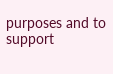purposes and to support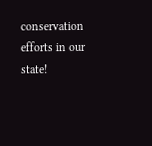conservation efforts in our state!